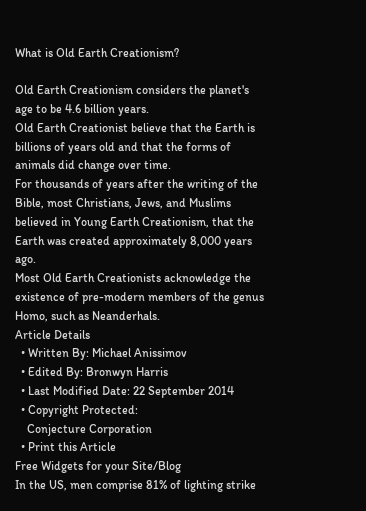What is Old Earth Creationism?

Old Earth Creationism considers the planet's age to be 4.6 billion years.
Old Earth Creationist believe that the Earth is billions of years old and that the forms of animals did change over time.
For thousands of years after the writing of the Bible, most Christians, Jews, and Muslims believed in Young Earth Creationism, that the Earth was created approximately 8,000 years ago.
Most Old Earth Creationists acknowledge the existence of pre-modern members of the genus Homo, such as Neanderhals.
Article Details
  • Written By: Michael Anissimov
  • Edited By: Bronwyn Harris
  • Last Modified Date: 22 September 2014
  • Copyright Protected:
    Conjecture Corporation
  • Print this Article
Free Widgets for your Site/Blog
In the US, men comprise 81% of lighting strike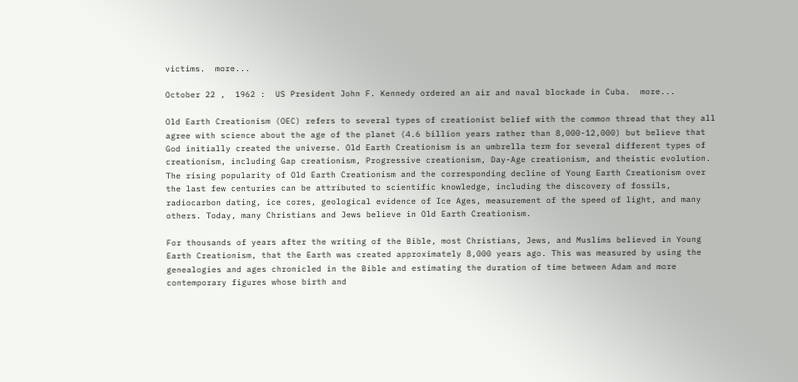victims.  more...

October 22 ,  1962 :  US President John F. Kennedy ordered an air and naval blockade in Cuba.  more...

Old Earth Creationism (OEC) refers to several types of creationist belief with the common thread that they all agree with science about the age of the planet (4.6 billion years rather than 8,000-12,000) but believe that God initially created the universe. Old Earth Creationism is an umbrella term for several different types of creationism, including Gap creationism, Progressive creationism, Day-Age creationism, and theistic evolution. The rising popularity of Old Earth Creationism and the corresponding decline of Young Earth Creationism over the last few centuries can be attributed to scientific knowledge, including the discovery of fossils, radiocarbon dating, ice cores, geological evidence of Ice Ages, measurement of the speed of light, and many others. Today, many Christians and Jews believe in Old Earth Creationism.

For thousands of years after the writing of the Bible, most Christians, Jews, and Muslims believed in Young Earth Creationism, that the Earth was created approximately 8,000 years ago. This was measured by using the genealogies and ages chronicled in the Bible and estimating the duration of time between Adam and more contemporary figures whose birth and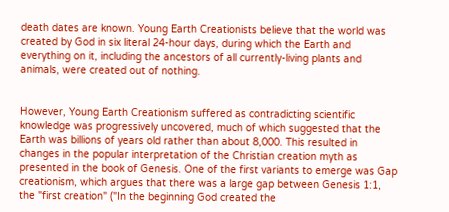death dates are known. Young Earth Creationists believe that the world was created by God in six literal 24-hour days, during which the Earth and everything on it, including the ancestors of all currently-living plants and animals, were created out of nothing.


However, Young Earth Creationism suffered as contradicting scientific knowledge was progressively uncovered, much of which suggested that the Earth was billions of years old rather than about 8,000. This resulted in changes in the popular interpretation of the Christian creation myth as presented in the book of Genesis. One of the first variants to emerge was Gap creationism, which argues that there was a large gap between Genesis 1:1, the "first creation" ("In the beginning God created the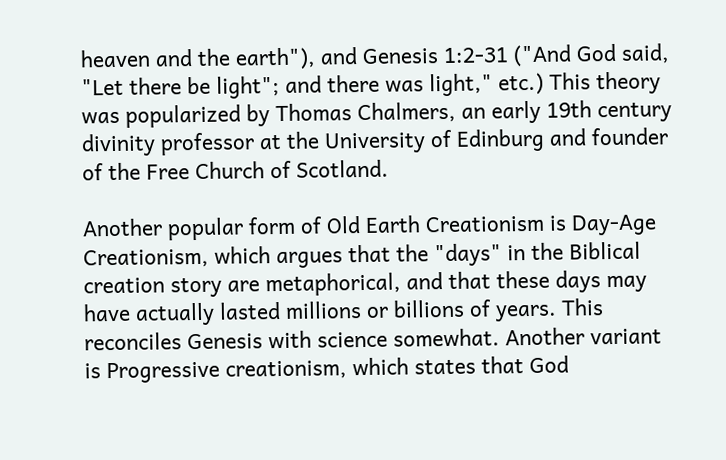heaven and the earth"), and Genesis 1:2-31 ("And God said, "Let there be light"; and there was light," etc.) This theory was popularized by Thomas Chalmers, an early 19th century divinity professor at the University of Edinburg and founder of the Free Church of Scotland.

Another popular form of Old Earth Creationism is Day-Age Creationism, which argues that the "days" in the Biblical creation story are metaphorical, and that these days may have actually lasted millions or billions of years. This reconciles Genesis with science somewhat. Another variant is Progressive creationism, which states that God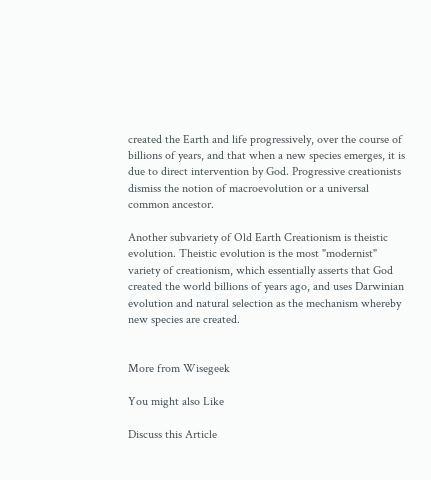created the Earth and life progressively, over the course of billions of years, and that when a new species emerges, it is due to direct intervention by God. Progressive creationists dismiss the notion of macroevolution or a universal common ancestor.

Another subvariety of Old Earth Creationism is theistic evolution. Theistic evolution is the most "modernist" variety of creationism, which essentially asserts that God created the world billions of years ago, and uses Darwinian evolution and natural selection as the mechanism whereby new species are created.


More from Wisegeek

You might also Like

Discuss this Article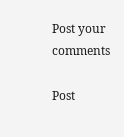Post your comments

Post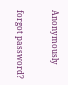Anonymously


forgot password?